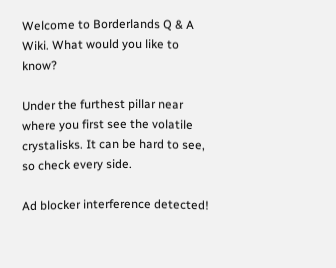Welcome to Borderlands Q & A Wiki. What would you like to know?

Under the furthest pillar near where you first see the volatile crystalisks. It can be hard to see, so check every side.

Ad blocker interference detected!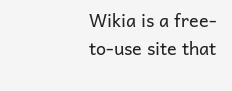Wikia is a free-to-use site that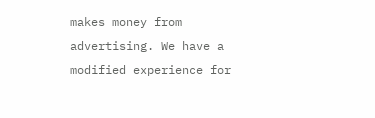makes money from advertising. We have a modified experience for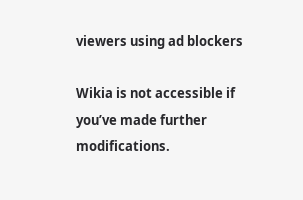viewers using ad blockers

Wikia is not accessible if you’ve made further modifications.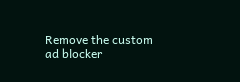Remove the custom ad blocker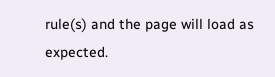rule(s) and the page will load as expected.